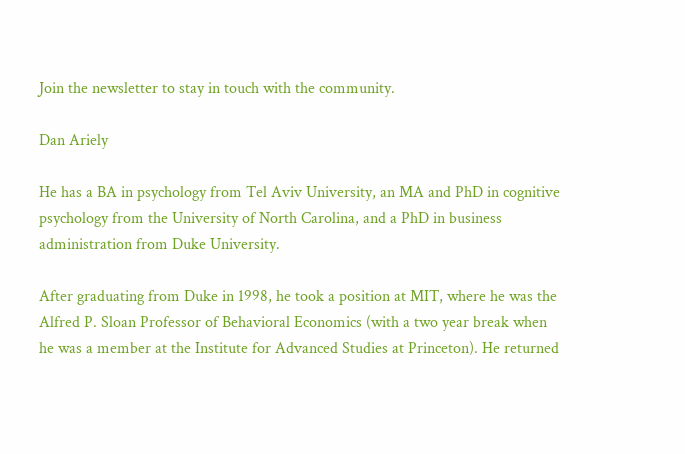Join the newsletter to stay in touch with the community.

Dan Ariely

He has a BA in psychology from Tel Aviv University, an MA and PhD in cognitive psychology from the University of North Carolina, and a PhD in business administration from Duke University.

After graduating from Duke in 1998, he took a position at MIT, where he was the Alfred P. Sloan Professor of Behavioral Economics (with a two year break when he was a member at the Institute for Advanced Studies at Princeton). He returned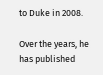to Duke in 2008.

Over the years, he has published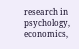research in psychology, economics,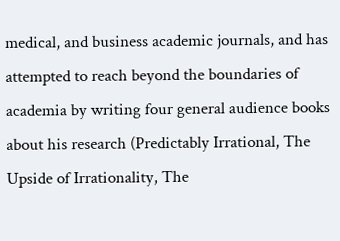medical, and business academic journals, and has attempted to reach beyond the boundaries of academia by writing four general audience books about his research (Predictably Irrational, The Upside of Irrationality, The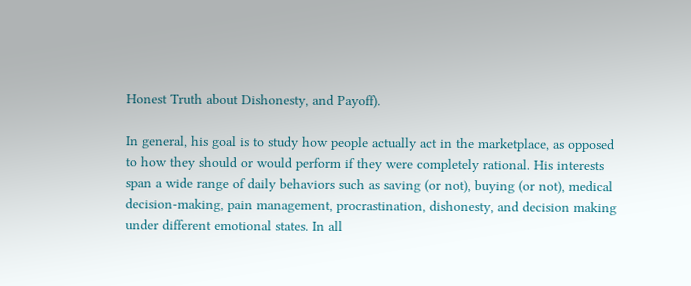Honest Truth about Dishonesty, and Payoff).

In general, his goal is to study how people actually act in the marketplace, as opposed to how they should or would perform if they were completely rational. His interests span a wide range of daily behaviors such as saving (or not), buying (or not), medical decision-making, pain management, procrastination, dishonesty, and decision making under different emotional states. In all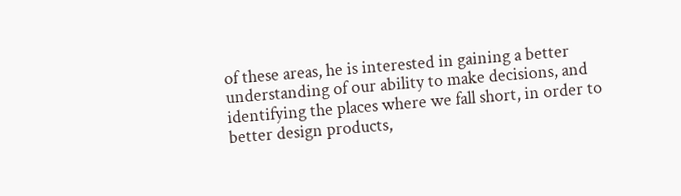of these areas, he is interested in gaining a better understanding of our ability to make decisions, and identifying the places where we fall short, in order to better design products,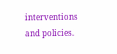interventions and policies.